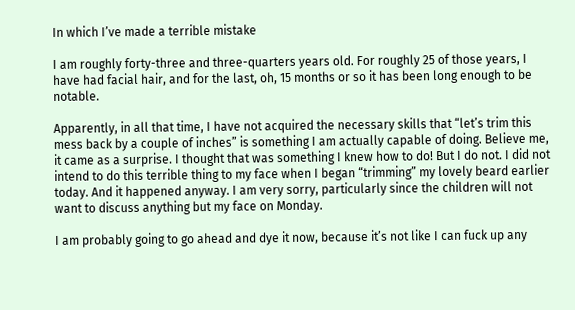In which I’ve made a terrible mistake

I am roughly forty-three and three-quarters years old. For roughly 25 of those years, I have had facial hair, and for the last, oh, 15 months or so it has been long enough to be notable.

Apparently, in all that time, I have not acquired the necessary skills that “let’s trim this mess back by a couple of inches” is something I am actually capable of doing. Believe me, it came as a surprise. I thought that was something I knew how to do! But I do not. I did not intend to do this terrible thing to my face when I began “trimming” my lovely beard earlier today. And it happened anyway. I am very sorry, particularly since the children will not want to discuss anything but my face on Monday.

I am probably going to go ahead and dye it now, because it’s not like I can fuck up any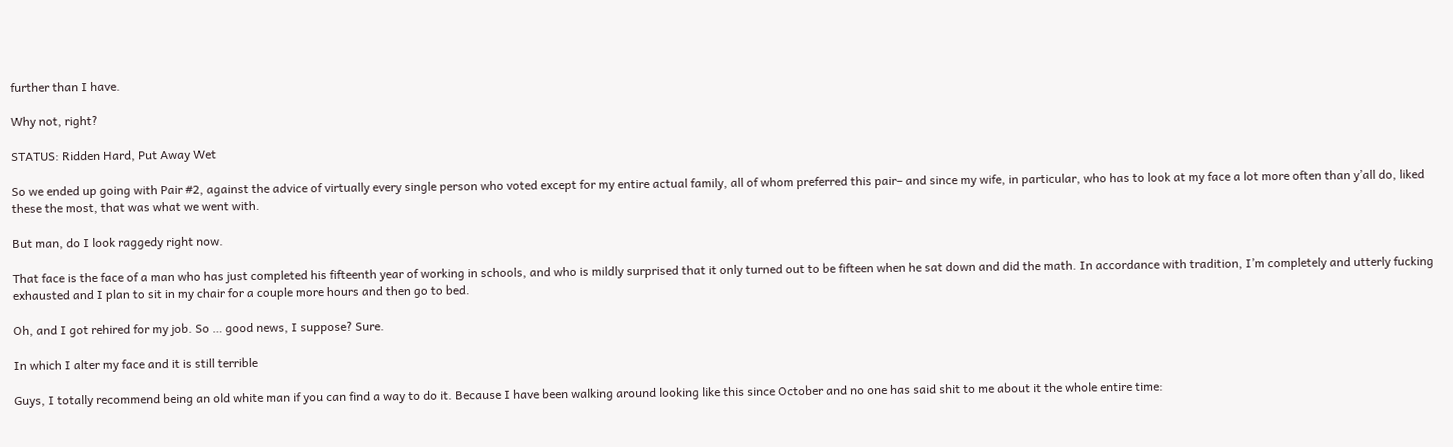further than I have.

Why not, right?

STATUS: Ridden Hard, Put Away Wet

So we ended up going with Pair #2, against the advice of virtually every single person who voted except for my entire actual family, all of whom preferred this pair– and since my wife, in particular, who has to look at my face a lot more often than y’all do, liked these the most, that was what we went with.

But man, do I look raggedy right now.

That face is the face of a man who has just completed his fifteenth year of working in schools, and who is mildly surprised that it only turned out to be fifteen when he sat down and did the math. In accordance with tradition, I’m completely and utterly fucking exhausted and I plan to sit in my chair for a couple more hours and then go to bed.

Oh, and I got rehired for my job. So … good news, I suppose? Sure.

In which I alter my face and it is still terrible

Guys, I totally recommend being an old white man if you can find a way to do it. Because I have been walking around looking like this since October and no one has said shit to me about it the whole entire time: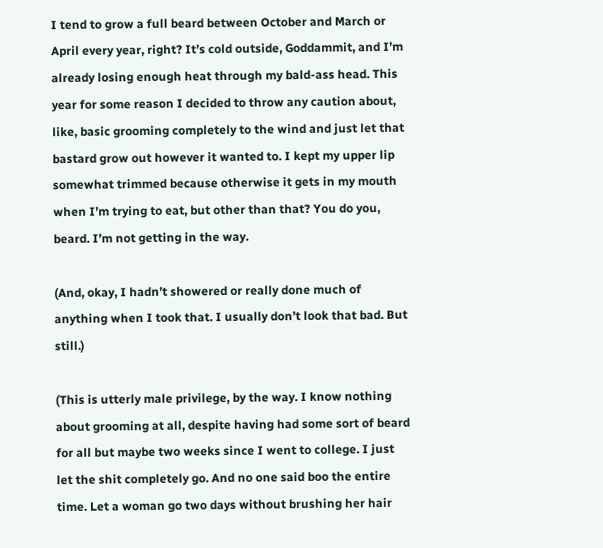I tend to grow a full beard between October and March or April every year, right? It’s cold outside, Goddammit, and I’m already losing enough heat through my bald-ass head. This year for some reason I decided to throw any caution about, like, basic grooming completely to the wind and just let that bastard grow out however it wanted to. I kept my upper lip somewhat trimmed because otherwise it gets in my mouth when I’m trying to eat, but other than that? You do you, beard. I’m not getting in the way.

(And, okay, I hadn’t showered or really done much of anything when I took that. I usually don’t look that bad. But still.)

(This is utterly male privilege, by the way. I know nothing about grooming at all, despite having had some sort of beard for all but maybe two weeks since I went to college. I just let the shit completely go. And no one said boo the entire time. Let a woman go two days without brushing her hair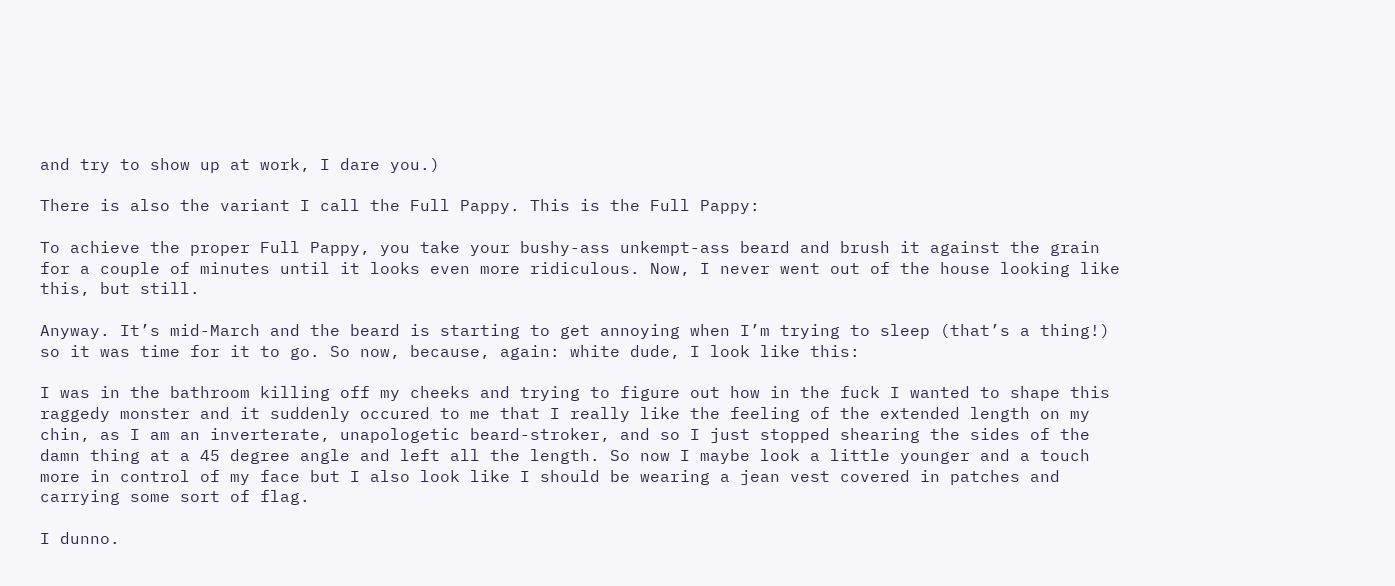and try to show up at work, I dare you.)

There is also the variant I call the Full Pappy. This is the Full Pappy:

To achieve the proper Full Pappy, you take your bushy-ass unkempt-ass beard and brush it against the grain for a couple of minutes until it looks even more ridiculous. Now, I never went out of the house looking like this, but still.

Anyway. It’s mid-March and the beard is starting to get annoying when I’m trying to sleep (that’s a thing!) so it was time for it to go. So now, because, again: white dude, I look like this:

I was in the bathroom killing off my cheeks and trying to figure out how in the fuck I wanted to shape this raggedy monster and it suddenly occured to me that I really like the feeling of the extended length on my chin, as I am an inverterate, unapologetic beard-stroker, and so I just stopped shearing the sides of the damn thing at a 45 degree angle and left all the length. So now I maybe look a little younger and a touch more in control of my face but I also look like I should be wearing a jean vest covered in patches and carrying some sort of flag.

I dunno.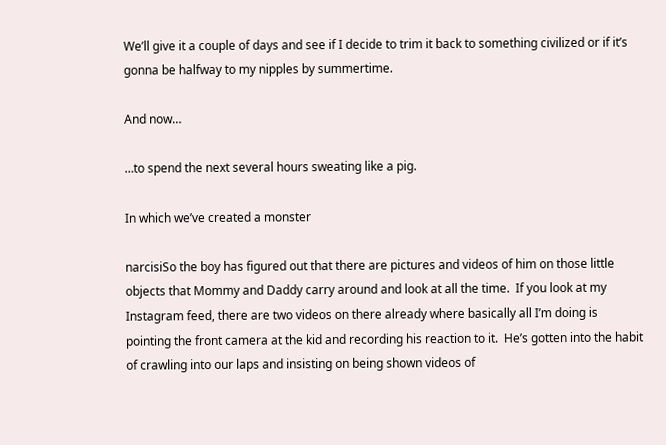We’ll give it a couple of days and see if I decide to trim it back to something civilized or if it’s gonna be halfway to my nipples by summertime.

And now…

…to spend the next several hours sweating like a pig.

In which we’ve created a monster

narcisiSo the boy has figured out that there are pictures and videos of him on those little objects that Mommy and Daddy carry around and look at all the time.  If you look at my Instagram feed, there are two videos on there already where basically all I’m doing is pointing the front camera at the kid and recording his reaction to it.  He’s gotten into the habit of crawling into our laps and insisting on being shown videos of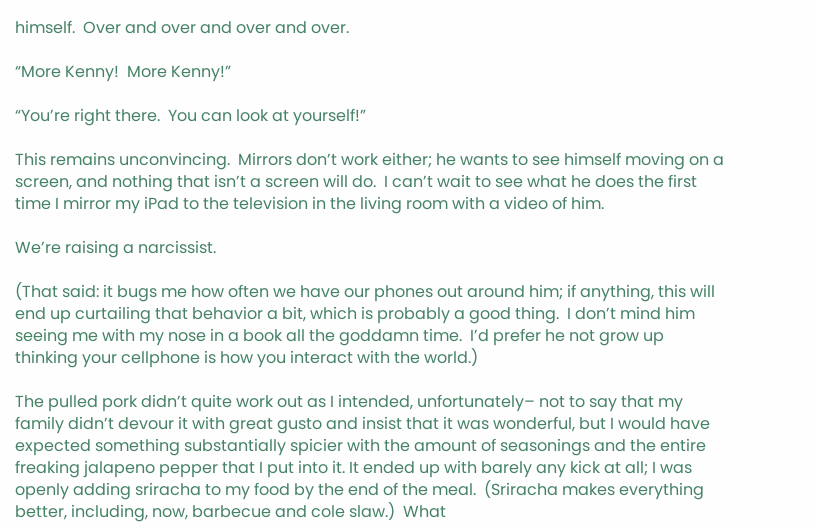himself.  Over and over and over and over.

“More Kenny!  More Kenny!”

“You’re right there.  You can look at yourself!”

This remains unconvincing.  Mirrors don’t work either; he wants to see himself moving on a screen, and nothing that isn’t a screen will do.  I can’t wait to see what he does the first time I mirror my iPad to the television in the living room with a video of him.

We’re raising a narcissist.

(That said: it bugs me how often we have our phones out around him; if anything, this will end up curtailing that behavior a bit, which is probably a good thing.  I don’t mind him seeing me with my nose in a book all the goddamn time.  I’d prefer he not grow up thinking your cellphone is how you interact with the world.)

The pulled pork didn’t quite work out as I intended, unfortunately– not to say that my family didn’t devour it with great gusto and insist that it was wonderful, but I would have expected something substantially spicier with the amount of seasonings and the entire freaking jalapeno pepper that I put into it. It ended up with barely any kick at all; I was openly adding sriracha to my food by the end of the meal.  (Sriracha makes everything better, including, now, barbecue and cole slaw.)  What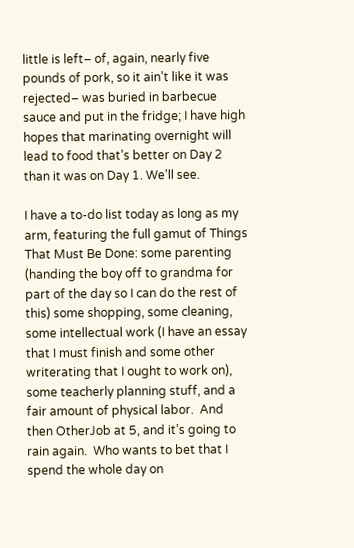little is left– of, again, nearly five pounds of pork, so it ain’t like it was rejected– was buried in barbecue sauce and put in the fridge; I have high hopes that marinating overnight will lead to food that’s better on Day 2 than it was on Day 1. We’ll see.

I have a to-do list today as long as my arm, featuring the full gamut of Things That Must Be Done: some parenting (handing the boy off to grandma for part of the day so I can do the rest of this) some shopping, some cleaning, some intellectual work (I have an essay that I must finish and some other writerating that I ought to work on), some teacherly planning stuff, and a fair amount of physical labor.  And then OtherJob at 5, and it’s going to rain again.  Who wants to bet that I spend the whole day on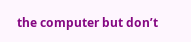the computer but don’t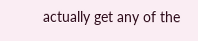actually get any of the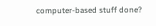computer-based stuff done?